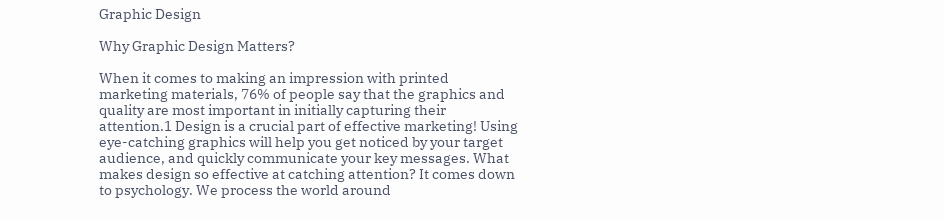Graphic Design

Why Graphic Design Matters?

When it comes to making an impression with printed marketing materials, 76% of people say that the graphics and quality are most important in initially capturing their attention.1 Design is a crucial part of effective marketing! Using eye-catching graphics will help you get noticed by your target audience, and quickly communicate your key messages. What makes design so effective at catching attention? It comes down to psychology. We process the world around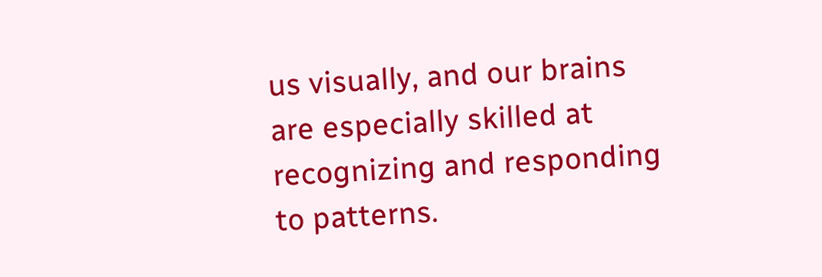us visually, and our brains are especially skilled at recognizing and responding to patterns.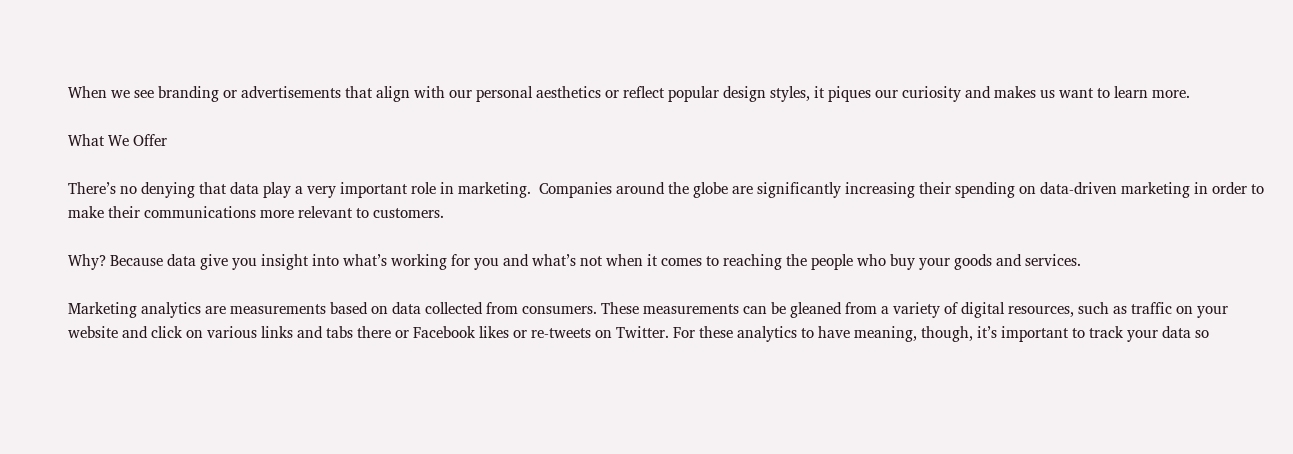When we see branding or advertisements that align with our personal aesthetics or reflect popular design styles, it piques our curiosity and makes us want to learn more.

What We Offer

There’s no denying that data play a very important role in marketing.  Companies around the globe are significantly increasing their spending on data-driven marketing in order to make their communications more relevant to customers.

Why? Because data give you insight into what’s working for you and what’s not when it comes to reaching the people who buy your goods and services.

Marketing analytics are measurements based on data collected from consumers. These measurements can be gleaned from a variety of digital resources, such as traffic on your website and click on various links and tabs there or Facebook likes or re-tweets on Twitter. For these analytics to have meaning, though, it’s important to track your data so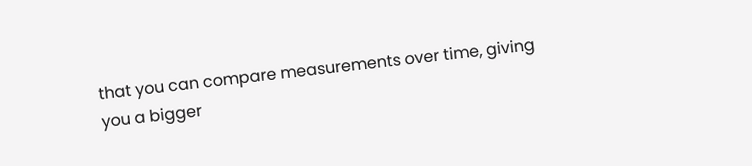that you can compare measurements over time, giving you a bigger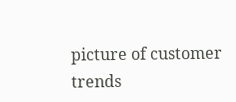picture of customer trends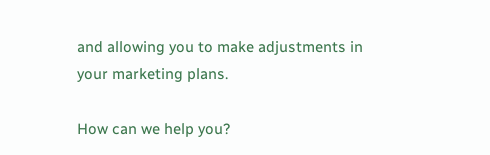and allowing you to make adjustments in your marketing plans.

How can we help you?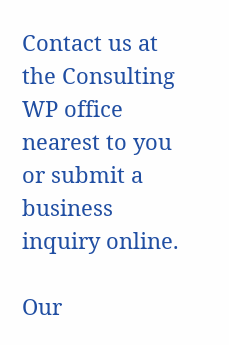Contact us at the Consulting WP office nearest to you or submit a business inquiry online.

Our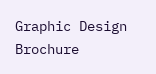Graphic Design Brochure